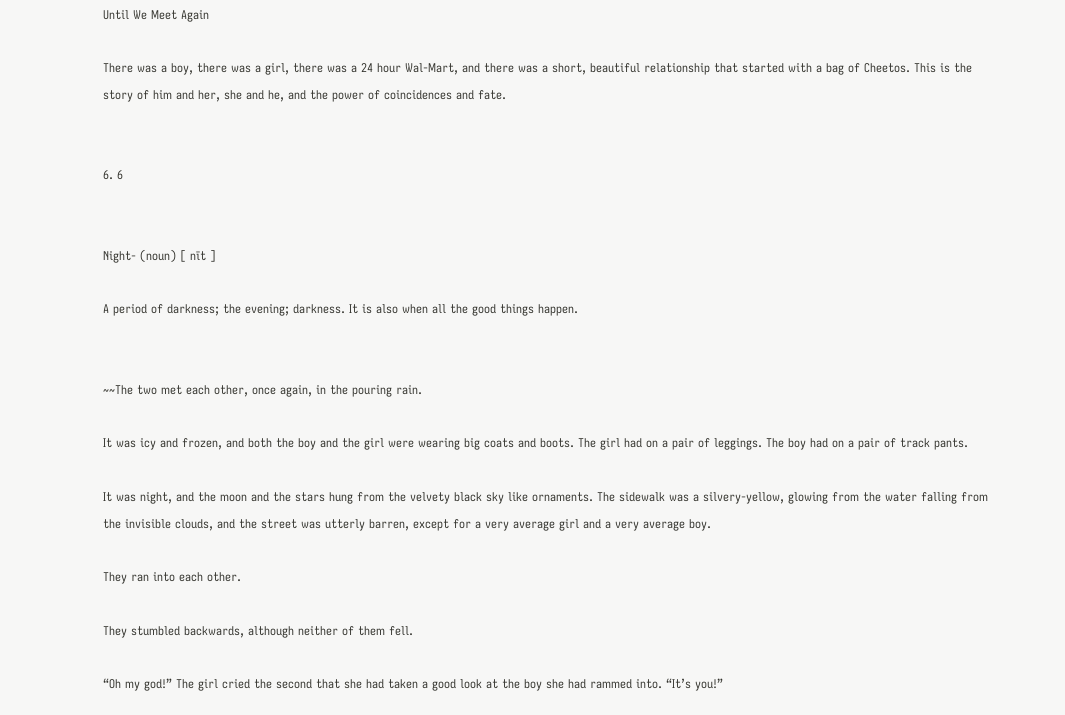Until We Meet Again

There was a boy, there was a girl, there was a 24 hour Wal-Mart, and there was a short, beautiful relationship that started with a bag of Cheetos. This is the story of him and her, she and he, and the power of coincidences and fate.


6. 6


Night- (noun) [ nīt ]

A period of darkness; the evening; darkness. It is also when all the good things happen.


~~The two met each other, once again, in the pouring rain.

It was icy and frozen, and both the boy and the girl were wearing big coats and boots. The girl had on a pair of leggings. The boy had on a pair of track pants.

It was night, and the moon and the stars hung from the velvety black sky like ornaments. The sidewalk was a silvery-yellow, glowing from the water falling from the invisible clouds, and the street was utterly barren, except for a very average girl and a very average boy.

They ran into each other.

They stumbled backwards, although neither of them fell.

“Oh my god!” The girl cried the second that she had taken a good look at the boy she had rammed into. “It’s you!”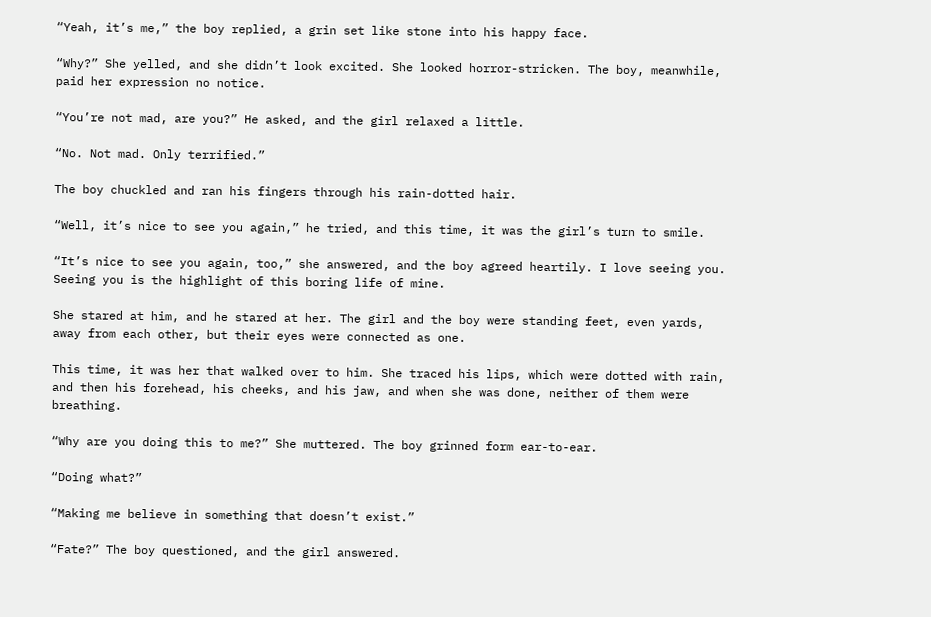“Yeah, it’s me,” the boy replied, a grin set like stone into his happy face.

“Why?” She yelled, and she didn’t look excited. She looked horror-stricken. The boy, meanwhile, paid her expression no notice.

“You’re not mad, are you?” He asked, and the girl relaxed a little.

“No. Not mad. Only terrified.”

The boy chuckled and ran his fingers through his rain-dotted hair.

“Well, it’s nice to see you again,” he tried, and this time, it was the girl’s turn to smile.

“It’s nice to see you again, too,” she answered, and the boy agreed heartily. I love seeing you. Seeing you is the highlight of this boring life of mine.

She stared at him, and he stared at her. The girl and the boy were standing feet, even yards, away from each other, but their eyes were connected as one.

This time, it was her that walked over to him. She traced his lips, which were dotted with rain, and then his forehead, his cheeks, and his jaw, and when she was done, neither of them were breathing.

“Why are you doing this to me?” She muttered. The boy grinned form ear-to-ear.

“Doing what?”

“Making me believe in something that doesn’t exist.”

“Fate?” The boy questioned, and the girl answered.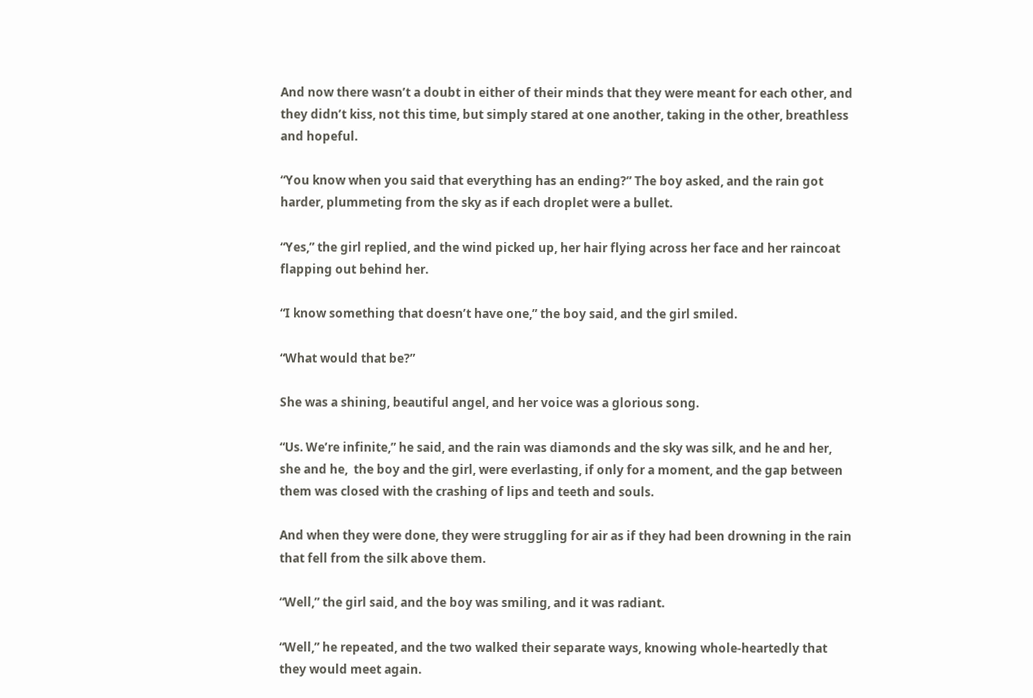And now there wasn’t a doubt in either of their minds that they were meant for each other, and they didn’t kiss, not this time, but simply stared at one another, taking in the other, breathless and hopeful.

“You know when you said that everything has an ending?” The boy asked, and the rain got harder, plummeting from the sky as if each droplet were a bullet.

“Yes,” the girl replied, and the wind picked up, her hair flying across her face and her raincoat flapping out behind her.

“I know something that doesn’t have one,” the boy said, and the girl smiled.

“What would that be?”

She was a shining, beautiful angel, and her voice was a glorious song.

“Us. We’re infinite,” he said, and the rain was diamonds and the sky was silk, and he and her, she and he,  the boy and the girl, were everlasting, if only for a moment, and the gap between them was closed with the crashing of lips and teeth and souls.

And when they were done, they were struggling for air as if they had been drowning in the rain that fell from the silk above them.

“Well,” the girl said, and the boy was smiling, and it was radiant.

“Well,” he repeated, and the two walked their separate ways, knowing whole-heartedly that they would meet again.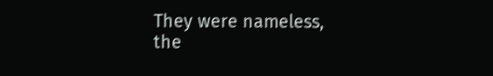They were nameless, the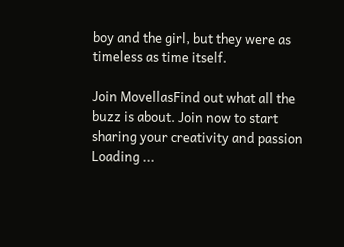boy and the girl, but they were as timeless as time itself.

Join MovellasFind out what all the buzz is about. Join now to start sharing your creativity and passion
Loading ...